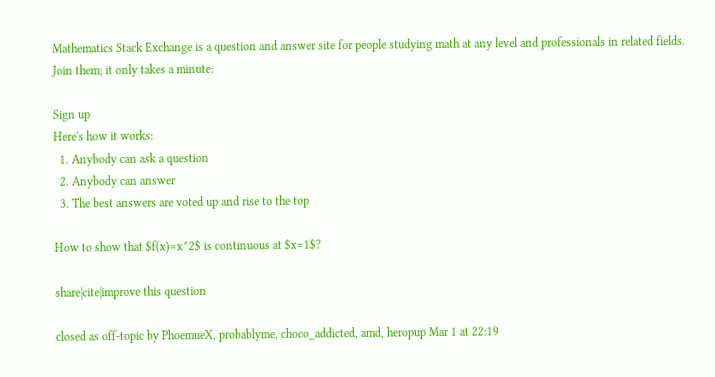Mathematics Stack Exchange is a question and answer site for people studying math at any level and professionals in related fields. Join them; it only takes a minute:

Sign up
Here's how it works:
  1. Anybody can ask a question
  2. Anybody can answer
  3. The best answers are voted up and rise to the top

How to show that $f(x)=x^2$ is continuous at $x=1$?

share|cite|improve this question

closed as off-topic by PhoemueX, probablyme, choco_addicted, amd, heropup Mar 1 at 22:19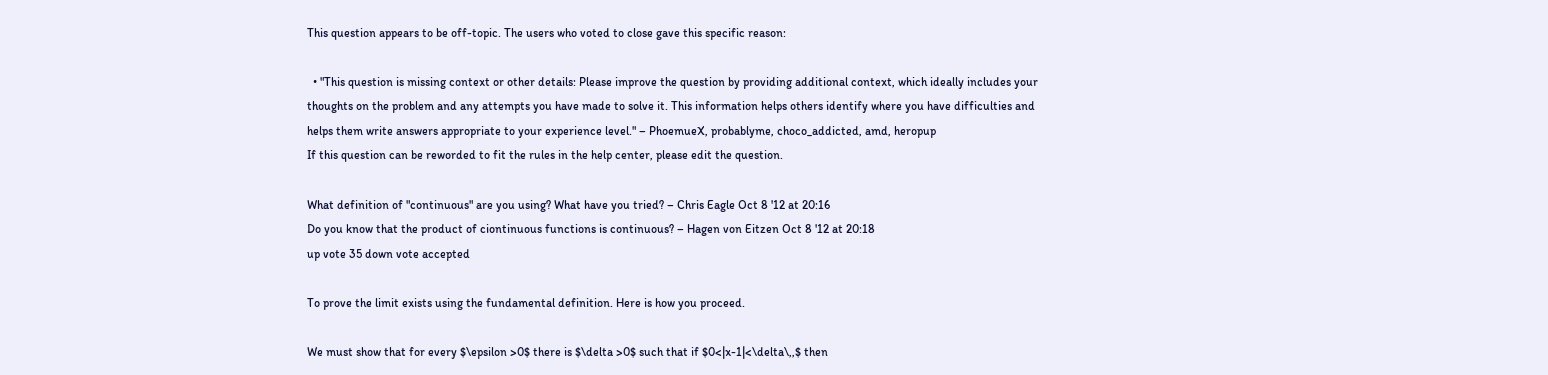This question appears to be off-topic. The users who voted to close gave this specific reason:

  • "This question is missing context or other details: Please improve the question by providing additional context, which ideally includes your thoughts on the problem and any attempts you have made to solve it. This information helps others identify where you have difficulties and helps them write answers appropriate to your experience level." – PhoemueX, probablyme, choco_addicted, amd, heropup
If this question can be reworded to fit the rules in the help center, please edit the question.

What definition of "continuous" are you using? What have you tried? – Chris Eagle Oct 8 '12 at 20:16
Do you know that the product of ciontinuous functions is continuous? – Hagen von Eitzen Oct 8 '12 at 20:18
up vote 35 down vote accepted

To prove the limit exists using the fundamental definition. Here is how you proceed.

We must show that for every $\epsilon >0$ there is $\delta >0$ such that if $0<|x-1|<\delta\,,$ then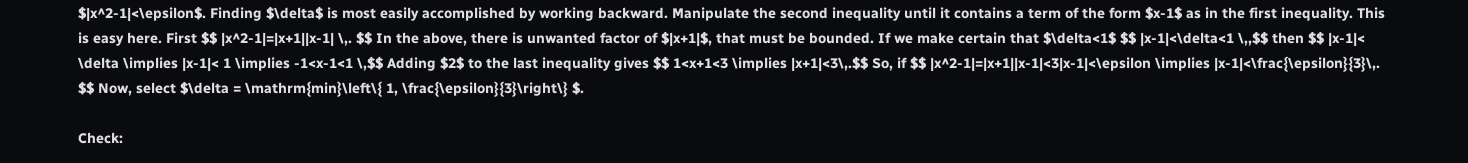$|x^2-1|<\epsilon$. Finding $\delta$ is most easily accomplished by working backward. Manipulate the second inequality until it contains a term of the form $x-1$ as in the first inequality. This is easy here. First $$ |x^2-1|=|x+1||x-1| \,. $$ In the above, there is unwanted factor of $|x+1|$, that must be bounded. If we make certain that $\delta<1$ $$ |x-1|<\delta<1 \,,$$ then $$ |x-1|< \delta \implies |x-1|< 1 \implies -1<x-1<1 \,$$ Adding $2$ to the last inequality gives $$ 1<x+1<3 \implies |x+1|<3\,.$$ So, if $$ |x^2-1|=|x+1||x-1|<3|x-1|<\epsilon \implies |x-1|<\frac{\epsilon}{3}\,. $$ Now, select $\delta = \mathrm{min}\left\{ 1, \frac{\epsilon}{3}\right\} $.

Check: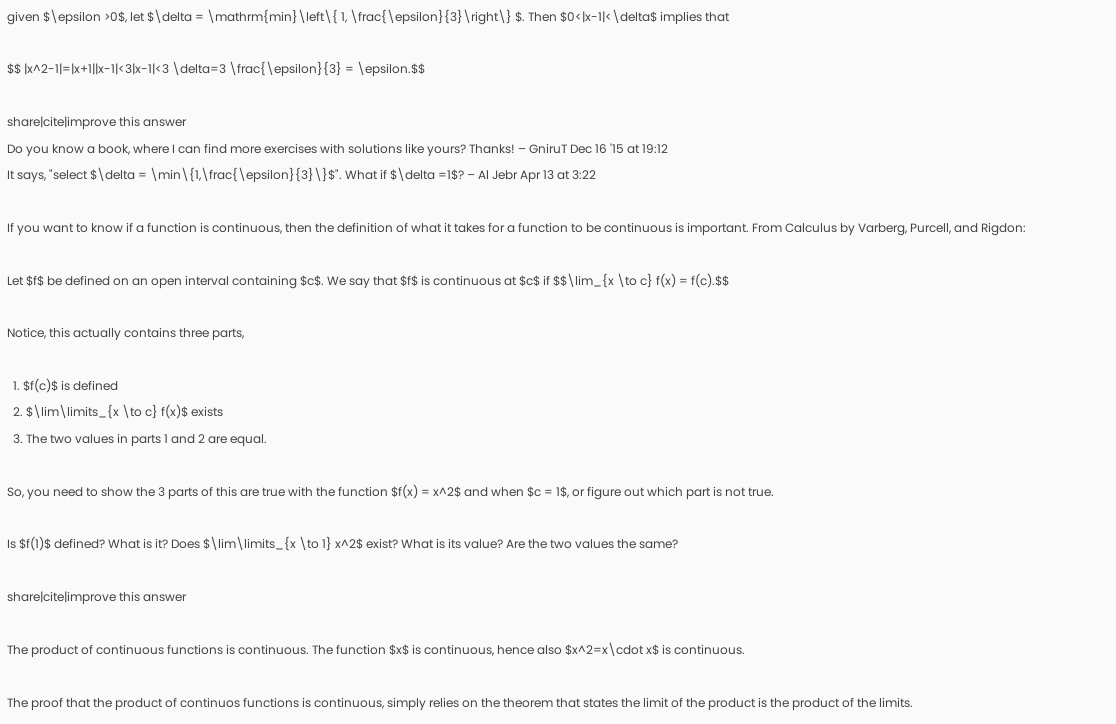given $\epsilon >0$, let $\delta = \mathrm{min}\left\{ 1, \frac{\epsilon}{3}\right\} $. Then $0<|x-1|<\delta$ implies that

$$ |x^2-1|=|x+1||x-1|<3|x-1|<3 \delta=3 \frac{\epsilon}{3} = \epsilon.$$

share|cite|improve this answer
Do you know a book, where I can find more exercises with solutions like yours? Thanks! – GniruT Dec 16 '15 at 19:12
It says, "select $\delta = \min\{1,\frac{\epsilon}{3}\}$". What if $\delta =1$? – Al Jebr Apr 13 at 3:22

If you want to know if a function is continuous, then the definition of what it takes for a function to be continuous is important. From Calculus by Varberg, Purcell, and Rigdon:

Let $f$ be defined on an open interval containing $c$. We say that $f$ is continuous at $c$ if $$\lim_{x \to c} f(x) = f(c).$$

Notice, this actually contains three parts,

  1. $f(c)$ is defined
  2. $\lim\limits_{x \to c} f(x)$ exists
  3. The two values in parts 1 and 2 are equal.

So, you need to show the 3 parts of this are true with the function $f(x) = x^2$ and when $c = 1$, or figure out which part is not true.

Is $f(1)$ defined? What is it? Does $\lim\limits_{x \to 1} x^2$ exist? What is its value? Are the two values the same?

share|cite|improve this answer

The product of continuous functions is continuous. The function $x$ is continuous, hence also $x^2=x\cdot x$ is continuous.

The proof that the product of continuos functions is continuous, simply relies on the theorem that states the limit of the product is the product of the limits.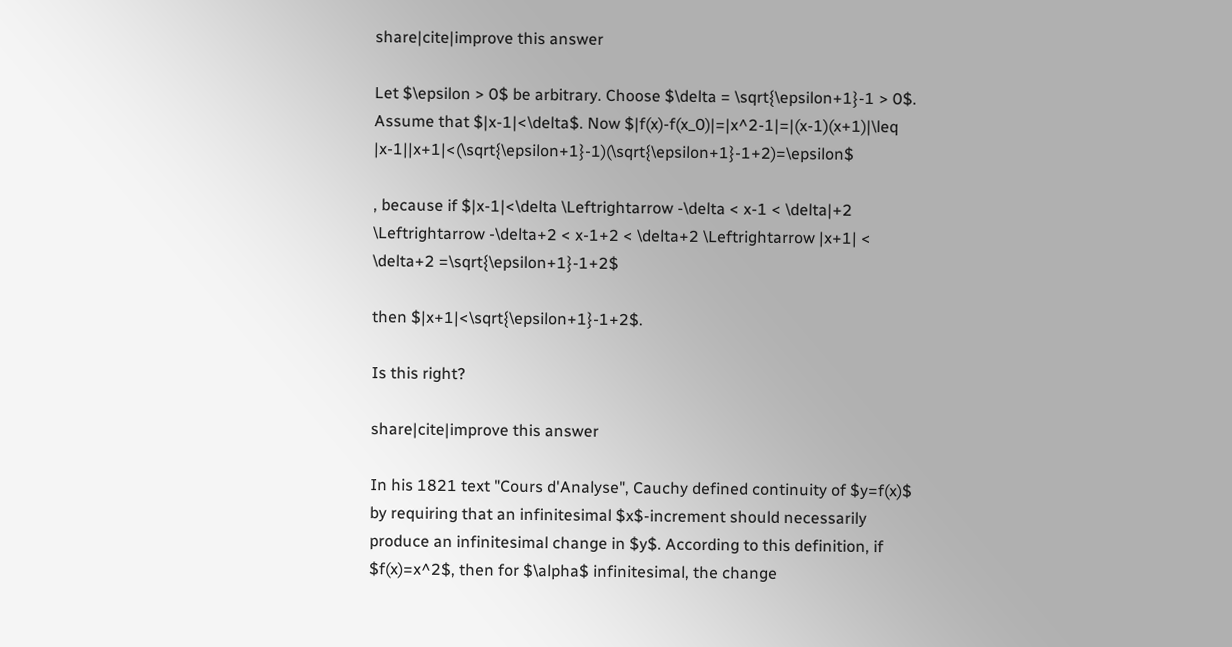share|cite|improve this answer

Let $\epsilon > 0$ be arbitrary. Choose $\delta = \sqrt{\epsilon+1}-1 > 0$. Assume that $|x-1|<\delta$. Now $|f(x)-f(x_0)|=|x^2-1|=|(x-1)(x+1)|\leq |x-1||x+1|<(\sqrt{\epsilon+1}-1)(\sqrt{\epsilon+1}-1+2)=\epsilon$

, because if $|x-1|<\delta \Leftrightarrow -\delta < x-1 < \delta|+2 \Leftrightarrow -\delta+2 < x-1+2 < \delta+2 \Leftrightarrow |x+1| < \delta+2 =\sqrt{\epsilon+1}-1+2$

then $|x+1|<\sqrt{\epsilon+1}-1+2$.

Is this right?

share|cite|improve this answer

In his 1821 text "Cours d'Analyse", Cauchy defined continuity of $y=f(x)$ by requiring that an infinitesimal $x$-increment should necessarily produce an infinitesimal change in $y$. According to this definition, if $f(x)=x^2$, then for $\alpha$ infinitesimal, the change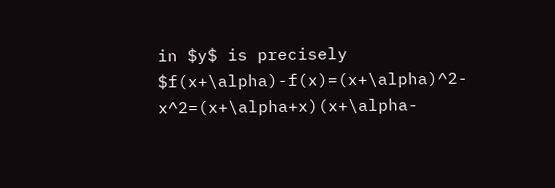in $y$ is precisely $f(x+\alpha)-f(x)=(x+\alpha)^2-x^2=(x+\alpha+x)(x+\alpha-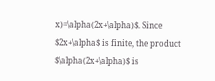x)=\alpha(2x+\alpha)$. Since $2x+\alpha$ is finite, the product $\alpha(2x+\alpha)$ is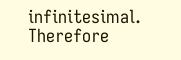infinitesimal. Therefore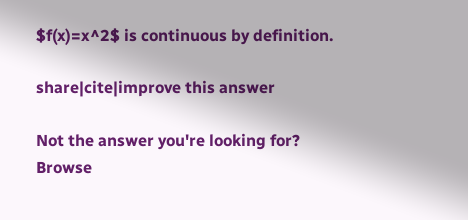$f(x)=x^2$ is continuous by definition.

share|cite|improve this answer

Not the answer you're looking for? Browse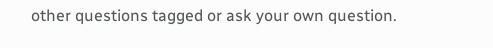other questions tagged or ask your own question.